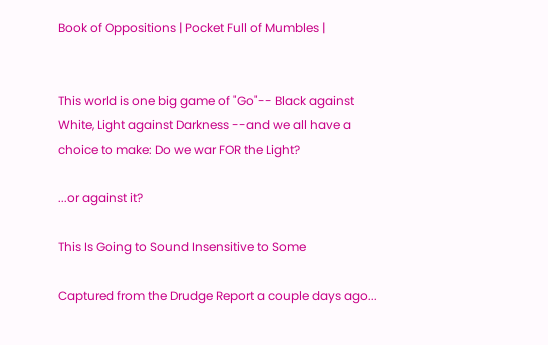Book of Oppositions | Pocket Full of Mumbles |


This world is one big game of "Go"-- Black against White, Light against Darkness --and we all have a choice to make: Do we war FOR the Light?

...or against it?

This Is Going to Sound Insensitive to Some

Captured from the Drudge Report a couple days ago...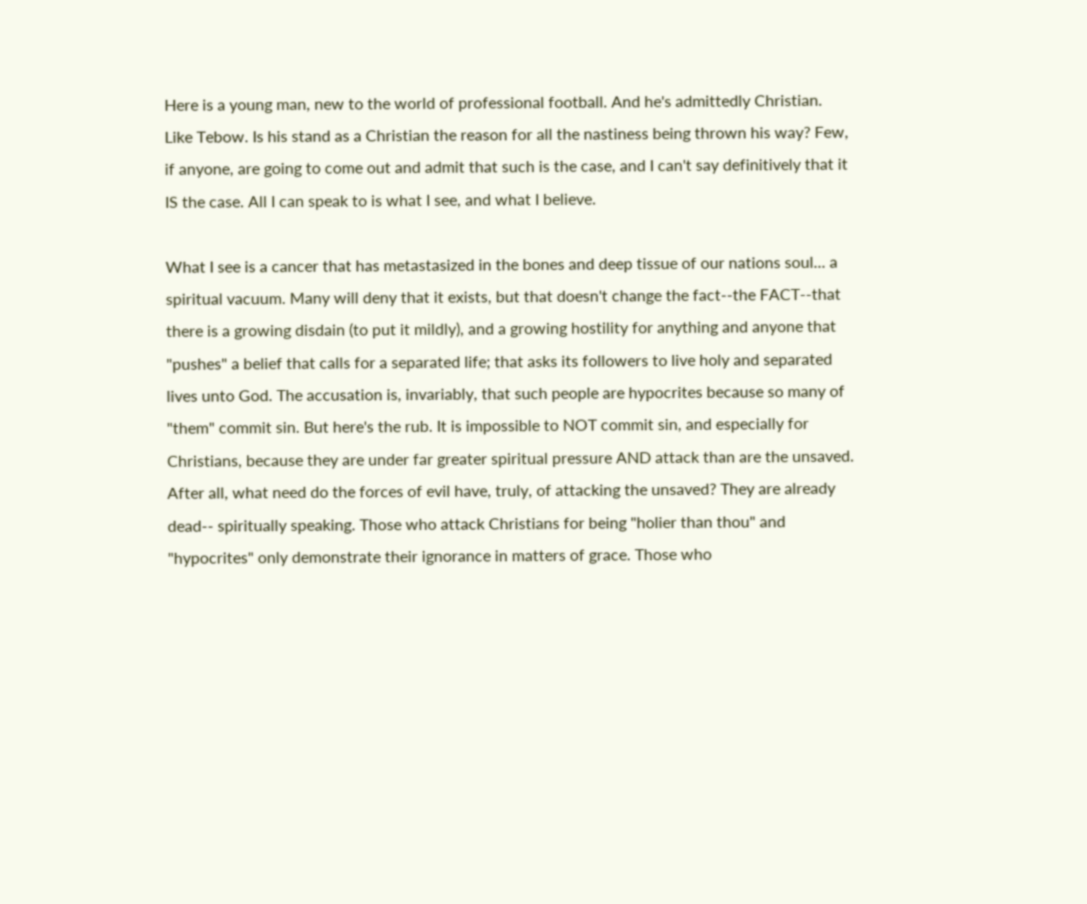Here is a young man, new to the world of professional football. And he's admittedly Christian. Like Tebow. Is his stand as a Christian the reason for all the nastiness being thrown his way? Few, if anyone, are going to come out and admit that such is the case, and I can't say definitively that it IS the case. All I can speak to is what I see, and what I believe.

What I see is a cancer that has metastasized in the bones and deep tissue of our nations soul... a spiritual vacuum. Many will deny that it exists, but that doesn't change the fact--the FACT--that there is a growing disdain (to put it mildly), and a growing hostility for anything and anyone that "pushes" a belief that calls for a separated life; that asks its followers to live holy and separated lives unto God. The accusation is, invariably, that such people are hypocrites because so many of "them" commit sin. But here's the rub. It is impossible to NOT commit sin, and especially for Christians, because they are under far greater spiritual pressure AND attack than are the unsaved. After all, what need do the forces of evil have, truly, of attacking the unsaved? They are already dead-- spiritually speaking. Those who attack Christians for being "holier than thou" and "hypocrites" only demonstrate their ignorance in matters of grace. Those who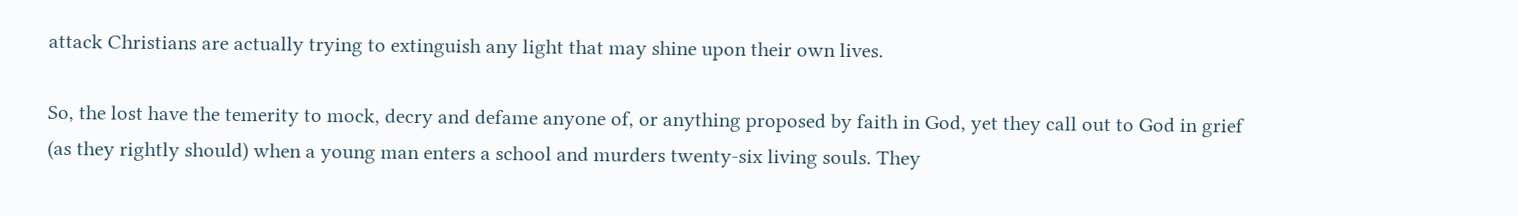attack Christians are actually trying to extinguish any light that may shine upon their own lives.

So, the lost have the temerity to mock, decry and defame anyone of, or anything proposed by faith in God, yet they call out to God in grief (as they rightly should) when a young man enters a school and murders twenty-six living souls. They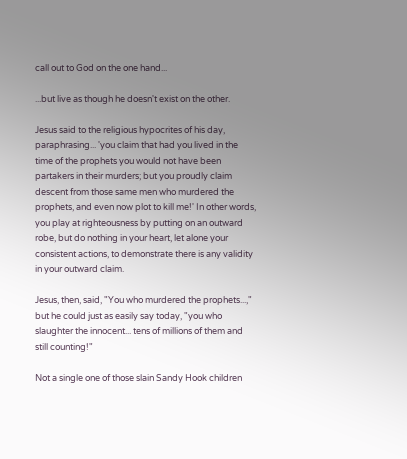call out to God on the one hand...

...but live as though he doesn't exist on the other.

Jesus said to the religious hypocrites of his day, paraphrasing... 'you claim that had you lived in the time of the prophets you would not have been partakers in their murders; but you proudly claim descent from those same men who murdered the prophets, and even now plot to kill me!' In other words, you play at righteousness by putting on an outward robe, but do nothing in your heart, let alone your consistent actions, to demonstrate there is any validity in your outward claim.

Jesus, then, said, "You who murdered the prophets...," but he could just as easily say today, "you who slaughter the innocent... tens of millions of them and still counting!"

Not a single one of those slain Sandy Hook children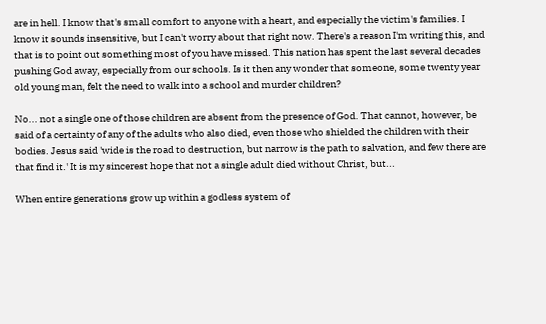are in hell. I know that's small comfort to anyone with a heart, and especially the victim's families. I know it sounds insensitive, but I can't worry about that right now. There's a reason I'm writing this, and that is to point out something most of you have missed. This nation has spent the last several decades pushing God away, especially from our schools. Is it then any wonder that someone, some twenty year old young man, felt the need to walk into a school and murder children?

No... not a single one of those children are absent from the presence of God. That cannot, however, be said of a certainty of any of the adults who also died, even those who shielded the children with their bodies. Jesus said 'wide is the road to destruction, but narrow is the path to salvation, and few there are that find it.' It is my sincerest hope that not a single adult died without Christ, but...

When entire generations grow up within a godless system of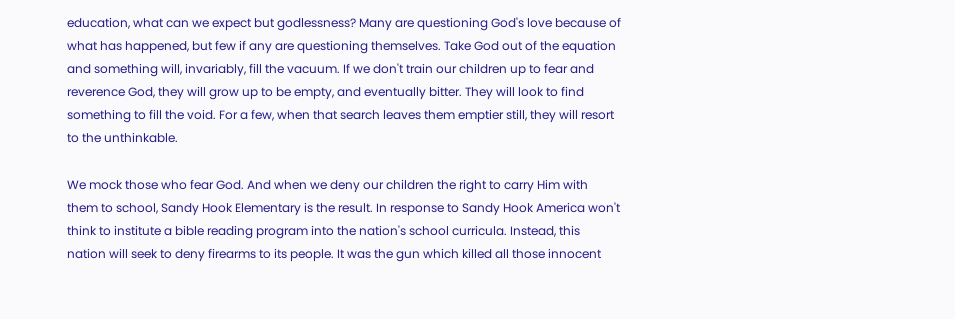education, what can we expect but godlessness? Many are questioning God's love because of what has happened, but few if any are questioning themselves. Take God out of the equation and something will, invariably, fill the vacuum. If we don't train our children up to fear and reverence God, they will grow up to be empty, and eventually bitter. They will look to find something to fill the void. For a few, when that search leaves them emptier still, they will resort to the unthinkable.

We mock those who fear God. And when we deny our children the right to carry Him with them to school, Sandy Hook Elementary is the result. In response to Sandy Hook America won't think to institute a bible reading program into the nation's school curricula. Instead, this nation will seek to deny firearms to its people. It was the gun which killed all those innocent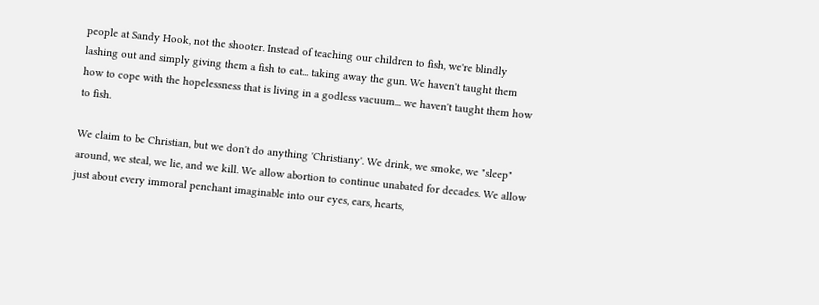people at Sandy Hook, not the shooter. Instead of teaching our children to fish, we're blindly lashing out and simply giving them a fish to eat... taking away the gun. We haven't taught them how to cope with the hopelessness that is living in a godless vacuum... we haven't taught them how to fish.

We claim to be Christian, but we don't do anything 'Christiany'. We drink, we smoke, we "sleep" around, we steal, we lie, and we kill. We allow abortion to continue unabated for decades. We allow just about every immoral penchant imaginable into our eyes, ears, hearts,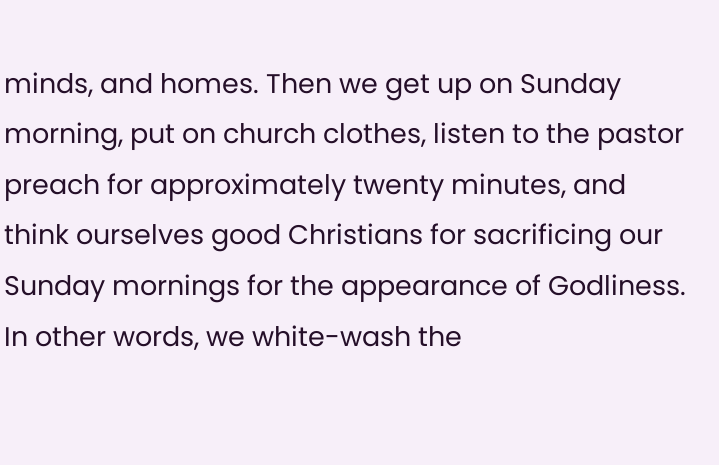minds, and homes. Then we get up on Sunday morning, put on church clothes, listen to the pastor preach for approximately twenty minutes, and think ourselves good Christians for sacrificing our Sunday mornings for the appearance of Godliness. In other words, we white-wash the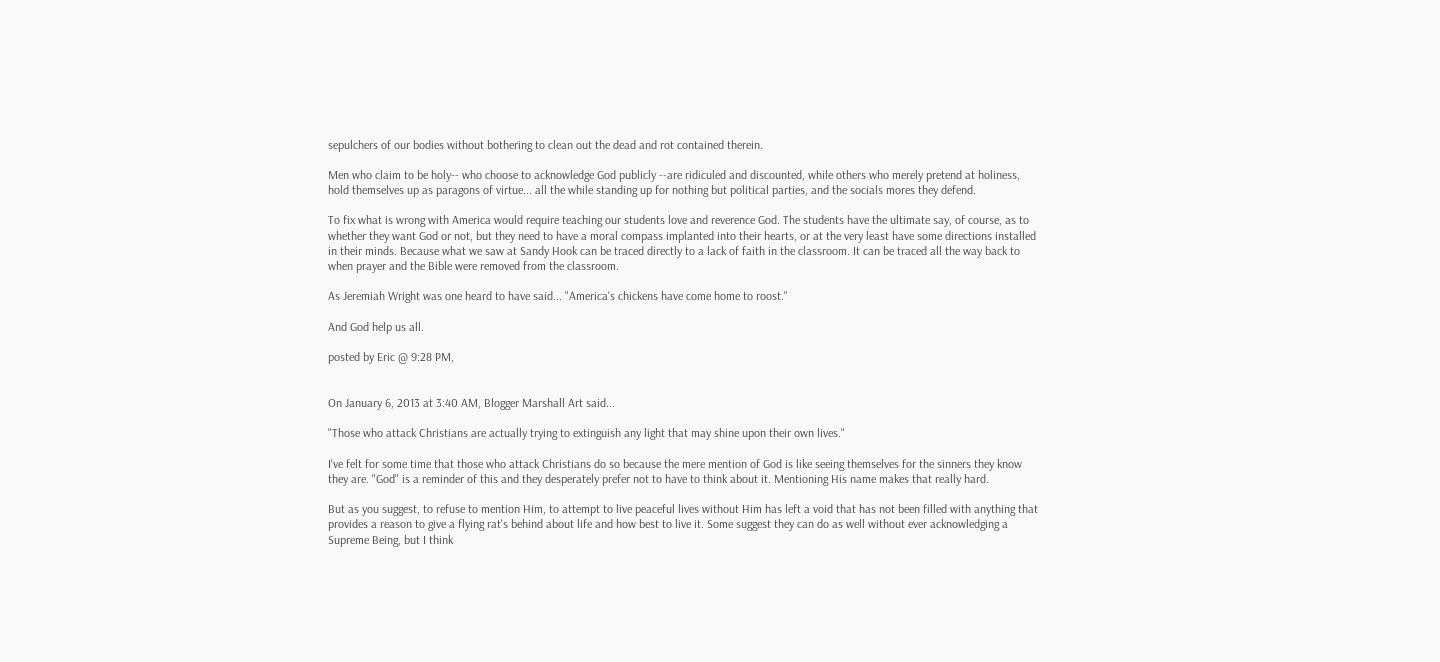sepulchers of our bodies without bothering to clean out the dead and rot contained therein.

Men who claim to be holy-- who choose to acknowledge God publicly --are ridiculed and discounted, while others who merely pretend at holiness, hold themselves up as paragons of virtue... all the while standing up for nothing but political parties, and the socials mores they defend.

To fix what is wrong with America would require teaching our students love and reverence God. The students have the ultimate say, of course, as to whether they want God or not, but they need to have a moral compass implanted into their hearts, or at the very least have some directions installed in their minds. Because what we saw at Sandy Hook can be traced directly to a lack of faith in the classroom. It can be traced all the way back to when prayer and the Bible were removed from the classroom.

As Jeremiah Wright was one heard to have said... "America's chickens have come home to roost."

And God help us all.

posted by Eric @ 9:28 PM,


On January 6, 2013 at 3:40 AM, Blogger Marshall Art said...

"Those who attack Christians are actually trying to extinguish any light that may shine upon their own lives."

I've felt for some time that those who attack Christians do so because the mere mention of God is like seeing themselves for the sinners they know they are. "God" is a reminder of this and they desperately prefer not to have to think about it. Mentioning His name makes that really hard.

But as you suggest, to refuse to mention Him, to attempt to live peaceful lives without Him has left a void that has not been filled with anything that provides a reason to give a flying rat's behind about life and how best to live it. Some suggest they can do as well without ever acknowledging a Supreme Being, but I think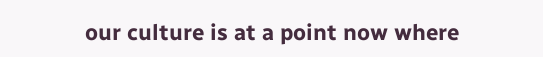our culture is at a point now where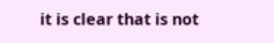it is clear that is not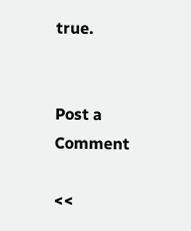true.


Post a Comment

<<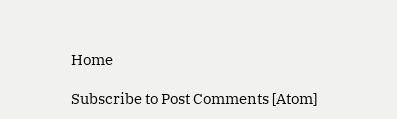Home

Subscribe to Post Comments [Atom]